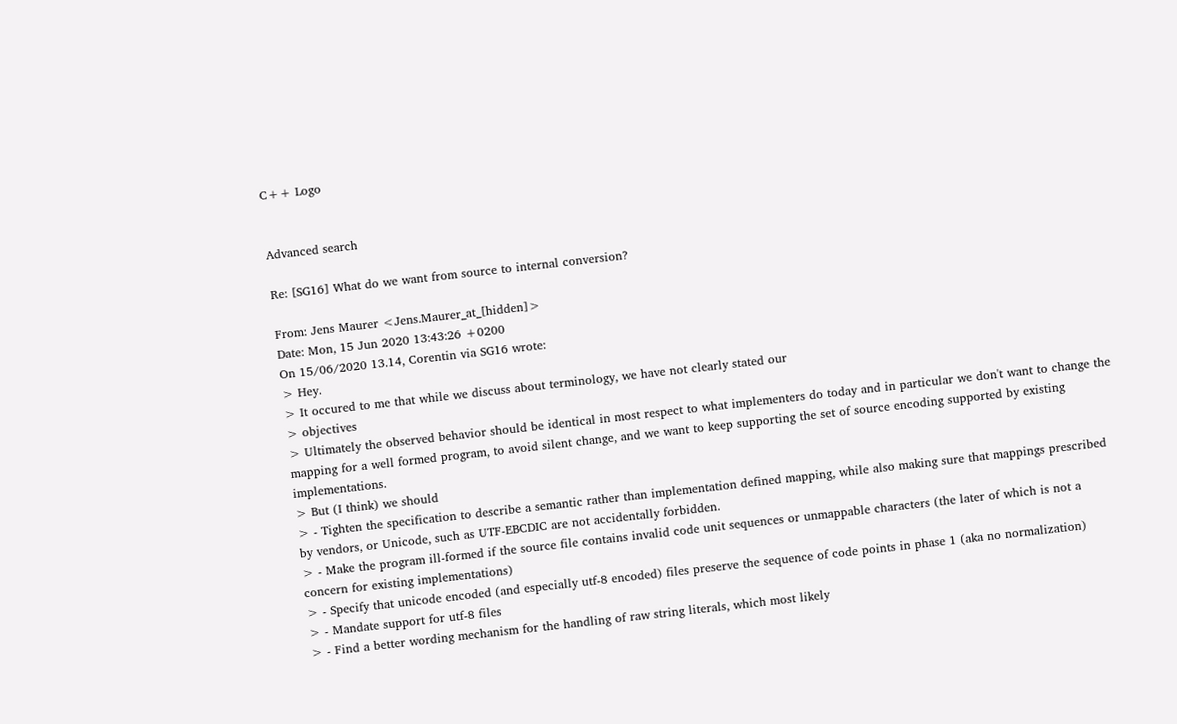C++ Logo


Advanced search

Re: [SG16] What do we want from source to internal conversion?

From: Jens Maurer <Jens.Maurer_at_[hidden]>
Date: Mon, 15 Jun 2020 13:43:26 +0200
On 15/06/2020 13.14, Corentin via SG16 wrote:
> Hey.
> It occured to me that while we discuss about terminology, we have not clearly stated our
> objectives
> Ultimately the observed behavior should be identical in most respect to what implementers do today and in particular we don't want to change the mapping for a well formed program, to avoid silent change, and we want to keep supporting the set of source encoding supported by existing implementations.
> But (I think) we should
> - Tighten the specification to describe a semantic rather than implementation defined mapping, while also making sure that mappings prescribed by vendors, or Unicode, such as UTF-EBCDIC are not accidentally forbidden.
> - Make the program ill-formed if the source file contains invalid code unit sequences or unmappable characters (the later of which is not a concern for existing implementations)
> - Specify that unicode encoded (and especially utf-8 encoded) files preserve the sequence of code points in phase 1 (aka no normalization)
> - Mandate support for utf-8 files
> - Find a better wording mechanism for the handling of raw string literals, which most likely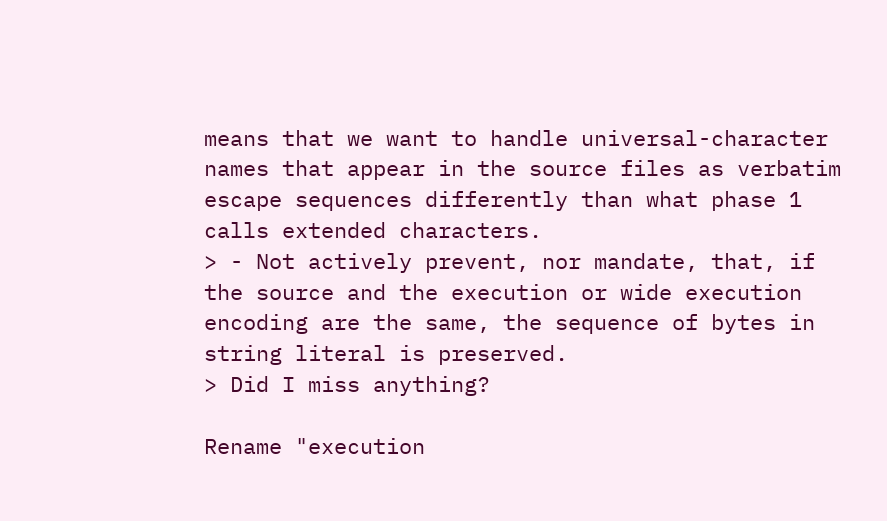means that we want to handle universal-character names that appear in the source files as verbatim escape sequences differently than what phase 1 calls extended characters.
> - Not actively prevent, nor mandate, that, if the source and the execution or wide execution encoding are the same, the sequence of bytes in string literal is preserved.
> Did I miss anything?

Rename "execution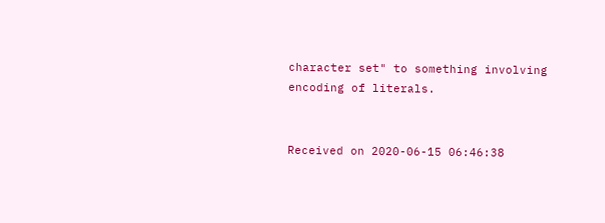character set" to something involving encoding of literals.


Received on 2020-06-15 06:46:38